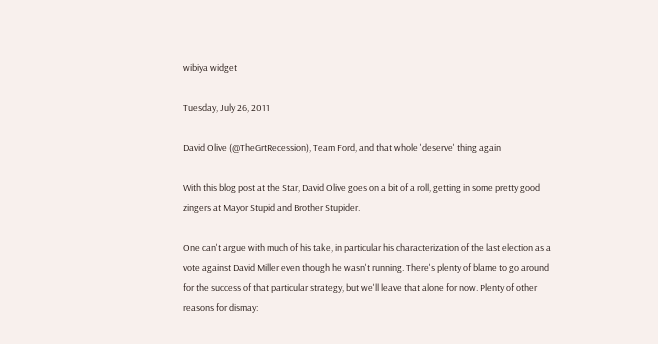wibiya widget

Tuesday, July 26, 2011

David Olive (@TheGrtRecession), Team Ford, and that whole 'deserve' thing again

With this blog post at the Star, David Olive goes on a bit of a roll, getting in some pretty good zingers at Mayor Stupid and Brother Stupider.

One can't argue with much of his take, in particular his characterization of the last election as a vote against David Miller even though he wasn't running. There's plenty of blame to go around for the success of that particular strategy, but we'll leave that alone for now. Plenty of other reasons for dismay: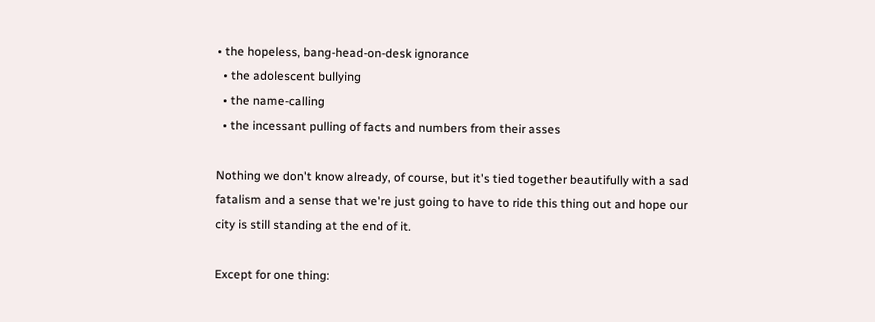• the hopeless, bang-head-on-desk ignorance
  • the adolescent bullying
  • the name-calling
  • the incessant pulling of facts and numbers from their asses

Nothing we don't know already, of course, but it's tied together beautifully with a sad fatalism and a sense that we're just going to have to ride this thing out and hope our city is still standing at the end of it.

Except for one thing: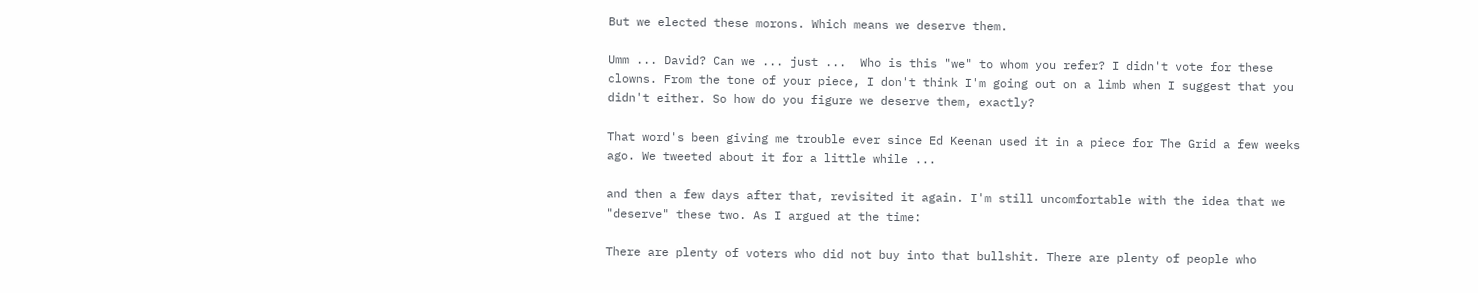But we elected these morons. Which means we deserve them.

Umm ... David? Can we ... just ...  Who is this "we" to whom you refer? I didn't vote for these clowns. From the tone of your piece, I don't think I'm going out on a limb when I suggest that you didn't either. So how do you figure we deserve them, exactly?

That word's been giving me trouble ever since Ed Keenan used it in a piece for The Grid a few weeks ago. We tweeted about it for a little while ...

and then a few days after that, revisited it again. I'm still uncomfortable with the idea that we "deserve" these two. As I argued at the time:

There are plenty of voters who did not buy into that bullshit. There are plenty of people who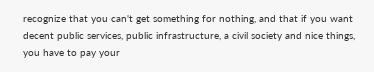recognize that you can't get something for nothing, and that if you want decent public services, public infrastructure, a civil society and nice things, you have to pay your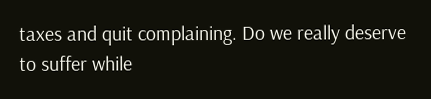taxes and quit complaining. Do we really deserve to suffer while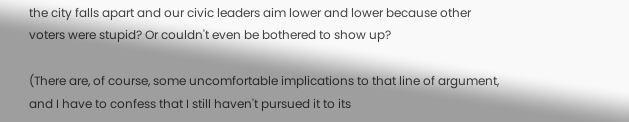the city falls apart and our civic leaders aim lower and lower because other voters were stupid? Or couldn't even be bothered to show up?

(There are, of course, some uncomfortable implications to that line of argument, and I have to confess that I still haven't pursued it to its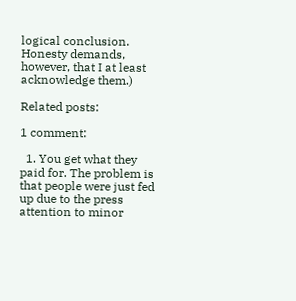logical conclusion. Honesty demands, however, that I at least acknowledge them.)

Related posts:

1 comment:

  1. You get what they paid for. The problem is that people were just fed up due to the press attention to minor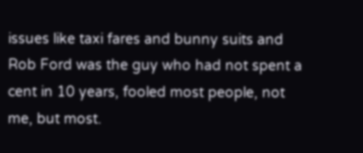issues like taxi fares and bunny suits and Rob Ford was the guy who had not spent a cent in 10 years, fooled most people, not me, but most.